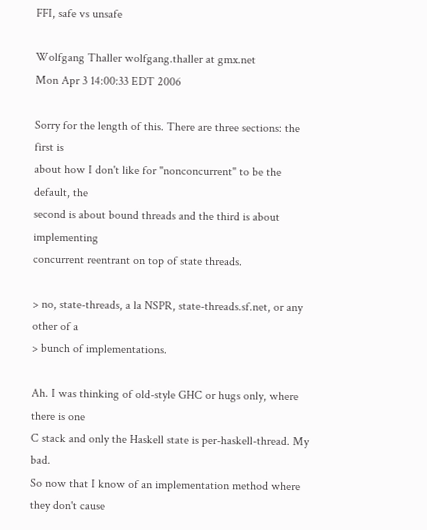FFI, safe vs unsafe

Wolfgang Thaller wolfgang.thaller at gmx.net
Mon Apr 3 14:00:33 EDT 2006

Sorry for the length of this. There are three sections: the first is
about how I don't like for "nonconcurrent" to be the default, the
second is about bound threads and the third is about implementing
concurrent reentrant on top of state threads.

> no, state-threads, a la NSPR, state-threads.sf.net, or any other of a
> bunch of implementations.

Ah. I was thinking of old-style GHC or hugs only, where there is one
C stack and only the Haskell state is per-haskell-thread. My bad.
So now that I know of an implementation method where they don't cause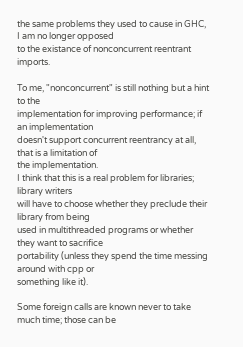the same problems they used to cause in GHC, I am no longer opposed
to the existance of nonconcurrent reentrant imports.

To me, "nonconcurrent" is still nothing but a hint to the
implementation for improving performance; if an implementation
doesn't support concurrent reentrancy at all, that is a limitation of
the implementation.
I think that this is a real problem for libraries; library writers
will have to choose whether they preclude their library from being
used in multithreaded programs or whether they want to sacrifice
portability (unless they spend the time messing around with cpp or
something like it).

Some foreign calls are known never to take much time; those can be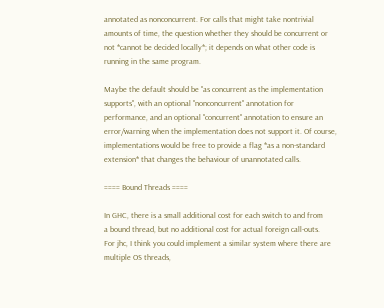annotated as nonconcurrent. For calls that might take nontrivial
amounts of time, the question whether they should be concurrent or
not *cannot be decided locally*; it depends on what other code is
running in the same program.

Maybe the default should be "as concurrent as the implementation
supports", with an optional "nonconcurrent" annotation for
performance, and an optional "concurrent" annotation to ensure an
error/warning when the implementation does not support it. Of course,
implementations would be free to provide a flag *as a non-standard
extension* that changes the behaviour of unannotated calls.

==== Bound Threads ====

In GHC, there is a small additional cost for each switch to and from
a bound thread, but no additional cost for actual foreign call-outs.
For jhc, I think you could implement a similar system where there are
multiple OS threads,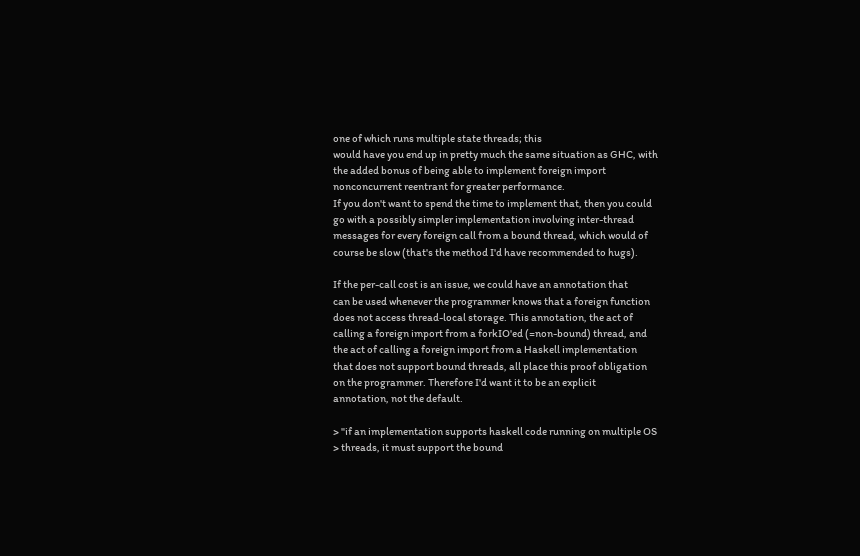one of which runs multiple state threads; this
would have you end up in pretty much the same situation as GHC, with
the added bonus of being able to implement foreign import
nonconcurrent reentrant for greater performance.
If you don't want to spend the time to implement that, then you could
go with a possibly simpler implementation involving inter-thread
messages for every foreign call from a bound thread, which would of
course be slow (that's the method I'd have recommended to hugs).

If the per-call cost is an issue, we could have an annotation that
can be used whenever the programmer knows that a foreign function
does not access thread-local storage. This annotation, the act of
calling a foreign import from a forkIO'ed (=non-bound) thread, and
the act of calling a foreign import from a Haskell implementation
that does not support bound threads, all place this proof obligation
on the programmer. Therefore I'd want it to be an explicit
annotation, not the default.

> "if an implementation supports haskell code running on multiple OS
> threads, it must support the bound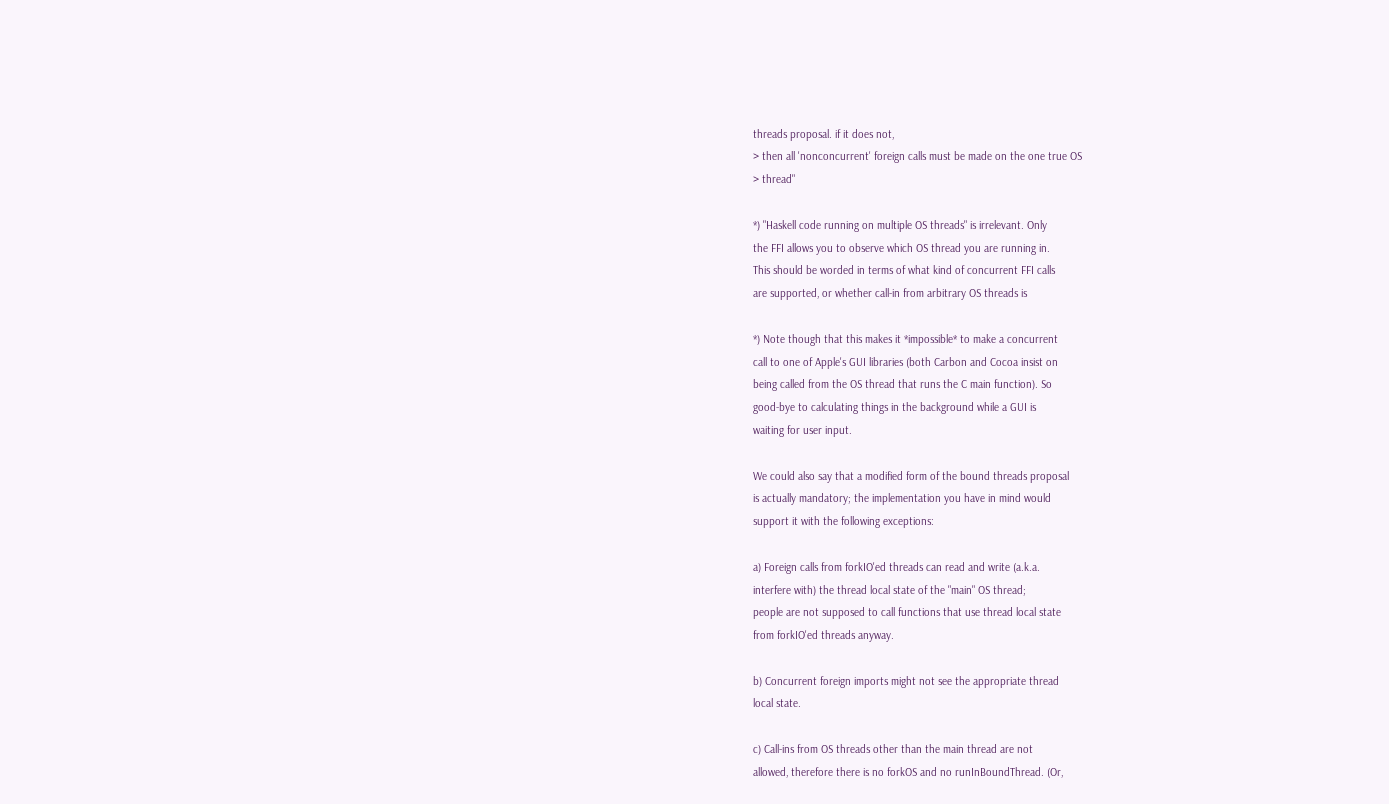threads proposal. if it does not,
> then all 'nonconcurrent' foreign calls must be made on the one true OS
> thread"

*) "Haskell code running on multiple OS threads" is irrelevant. Only
the FFI allows you to observe which OS thread you are running in.
This should be worded in terms of what kind of concurrent FFI calls
are supported, or whether call-in from arbitrary OS threads is

*) Note though that this makes it *impossible* to make a concurrent
call to one of Apple's GUI libraries (both Carbon and Cocoa insist on
being called from the OS thread that runs the C main function). So
good-bye to calculating things in the background while a GUI is
waiting for user input.

We could also say that a modified form of the bound threads proposal
is actually mandatory; the implementation you have in mind would
support it with the following exceptions:

a) Foreign calls from forkIO'ed threads can read and write (a.k.a.
interfere with) the thread local state of the "main" OS thread;
people are not supposed to call functions that use thread local state
from forkIO'ed threads anyway.

b) Concurrent foreign imports might not see the appropriate thread
local state.

c) Call-ins from OS threads other than the main thread are not
allowed, therefore there is no forkOS and no runInBoundThread. (Or,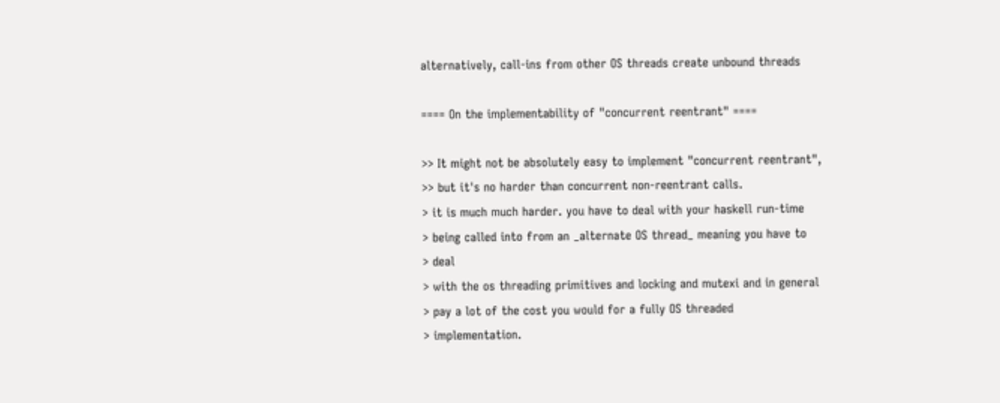alternatively, call-ins from other OS threads create unbound threads

==== On the implementability of "concurrent reentrant" ====

>> It might not be absolutely easy to implement "concurrent reentrant",
>> but it's no harder than concurrent non-reentrant calls.
> it is much much harder. you have to deal with your haskell run-time
> being called into from an _alternate OS thread_ meaning you have to
> deal
> with the os threading primitives and locking and mutexi and in general
> pay a lot of the cost you would for a fully OS threaded
> implementation.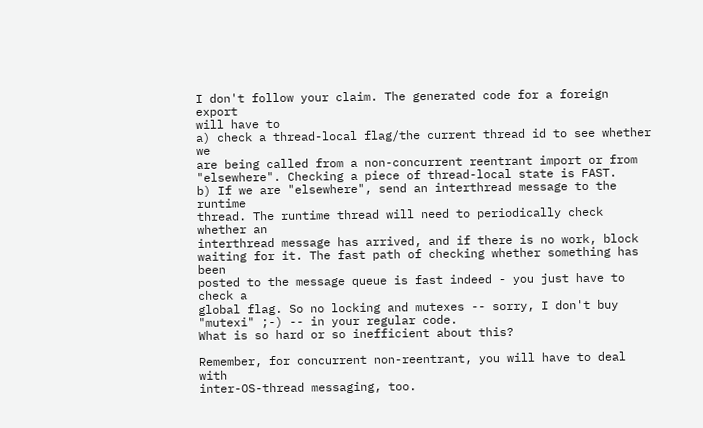I don't follow your claim. The generated code for a foreign export
will have to
a) check a thread-local flag/the current thread id to see whether we
are being called from a non-concurrent reentrant import or from
"elsewhere". Checking a piece of thread-local state is FAST.
b) If we are "elsewhere", send an interthread message to the runtime
thread. The runtime thread will need to periodically check whether an
interthread message has arrived, and if there is no work, block
waiting for it. The fast path of checking whether something has been
posted to the message queue is fast indeed - you just have to check a
global flag. So no locking and mutexes -- sorry, I don't buy
"mutexi" ;-) -- in your regular code.
What is so hard or so inefficient about this?

Remember, for concurrent non-reentrant, you will have to deal with
inter-OS-thread messaging, too.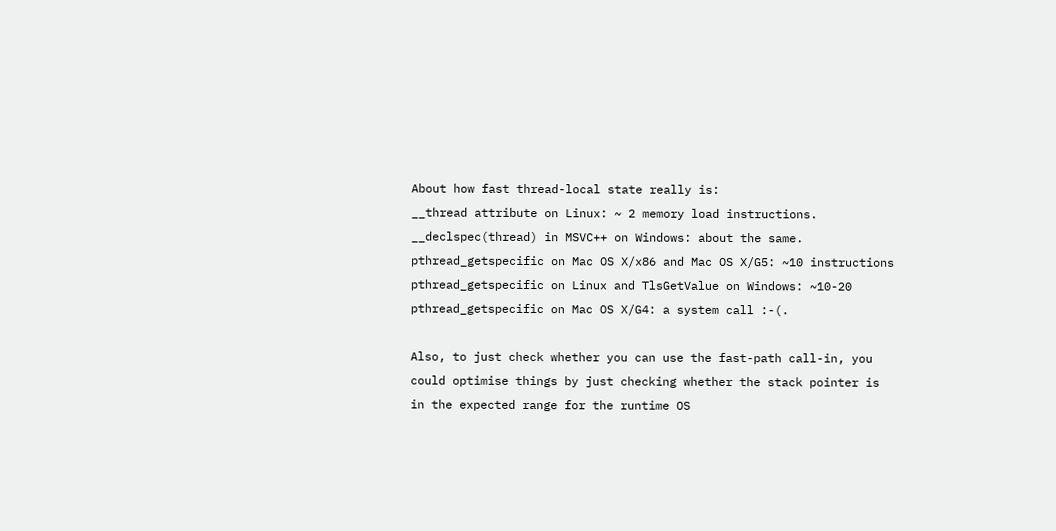About how fast thread-local state really is:
__thread attribute on Linux: ~ 2 memory load instructions.
__declspec(thread) in MSVC++ on Windows: about the same.
pthread_getspecific on Mac OS X/x86 and Mac OS X/G5: ~10 instructions
pthread_getspecific on Linux and TlsGetValue on Windows: ~10-20
pthread_getspecific on Mac OS X/G4: a system call :-(.

Also, to just check whether you can use the fast-path call-in, you
could optimise things by just checking whether the stack pointer is
in the expected range for the runtime OS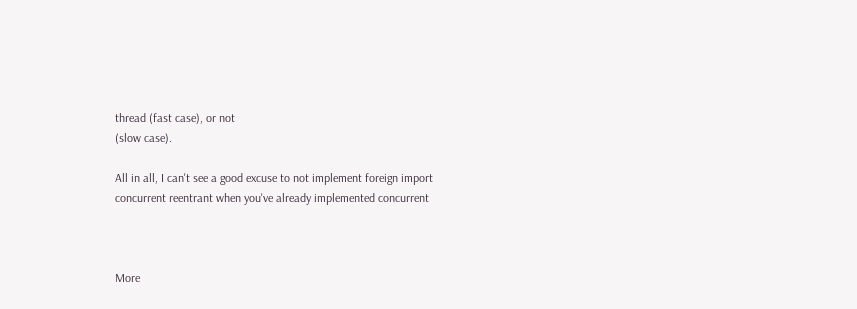thread (fast case), or not
(slow case).

All in all, I can't see a good excuse to not implement foreign import
concurrent reentrant when you've already implemented concurrent



More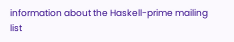information about the Haskell-prime mailing list